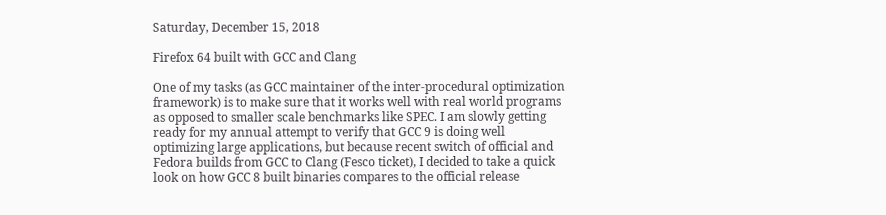Saturday, December 15, 2018

Firefox 64 built with GCC and Clang

One of my tasks (as GCC maintainer of the inter-procedural optimization framework) is to make sure that it works well with real world programs as opposed to smaller scale benchmarks like SPEC. I am slowly getting ready for my annual attempt to verify that GCC 9 is doing well optimizing large applications, but because recent switch of official and Fedora builds from GCC to Clang (Fesco ticket), I decided to take a quick look on how GCC 8 built binaries compares to the official release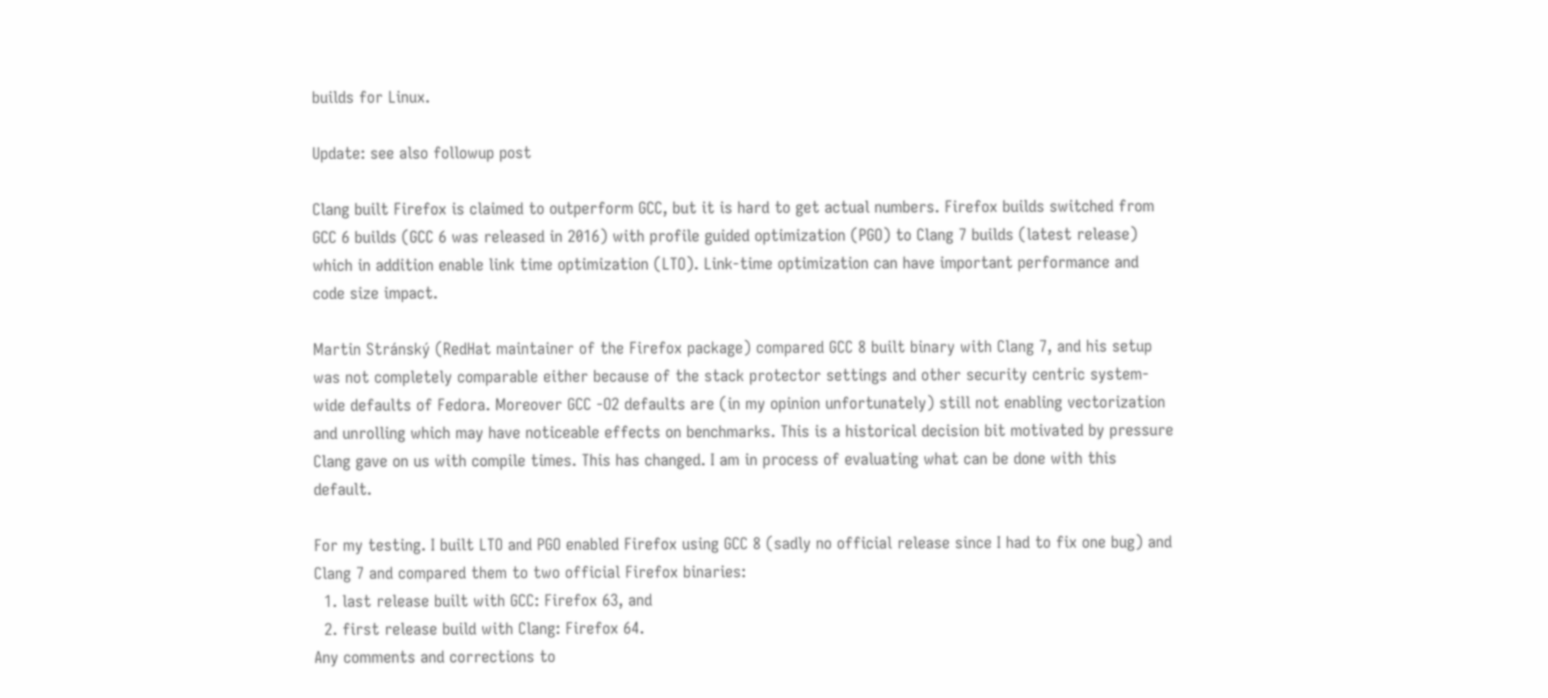builds for Linux.

Update: see also followup post

Clang built Firefox is claimed to outperform GCC, but it is hard to get actual numbers. Firefox builds switched from GCC 6 builds (GCC 6 was released in 2016) with profile guided optimization (PGO) to Clang 7 builds (latest release) which in addition enable link time optimization (LTO). Link-time optimization can have important performance and code size impact.

Martin Stránský (RedHat maintainer of the Firefox package) compared GCC 8 built binary with Clang 7, and his setup was not completely comparable either because of the stack protector settings and other security centric system-wide defaults of Fedora. Moreover GCC -O2 defaults are (in my opinion unfortunately) still not enabling vectorization and unrolling which may have noticeable effects on benchmarks. This is a historical decision bit motivated by pressure Clang gave on us with compile times. This has changed. I am in process of evaluating what can be done with this default.

For my testing. I built LTO and PGO enabled Firefox using GCC 8 (sadly no official release since I had to fix one bug) and Clang 7 and compared them to two official Firefox binaries:
  1. last release built with GCC: Firefox 63, and
  2. first release build with Clang: Firefox 64.
Any comments and corrections to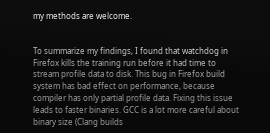my methods are welcome.


To summarize my findings, I found that watchdog in Firefox kills the training run before it had time to stream profile data to disk. This bug in Firefox build system has bad effect on performance, because compiler has only partial profile data. Fixing this issue leads to faster binaries. GCC is a lot more careful about binary size (Clang builds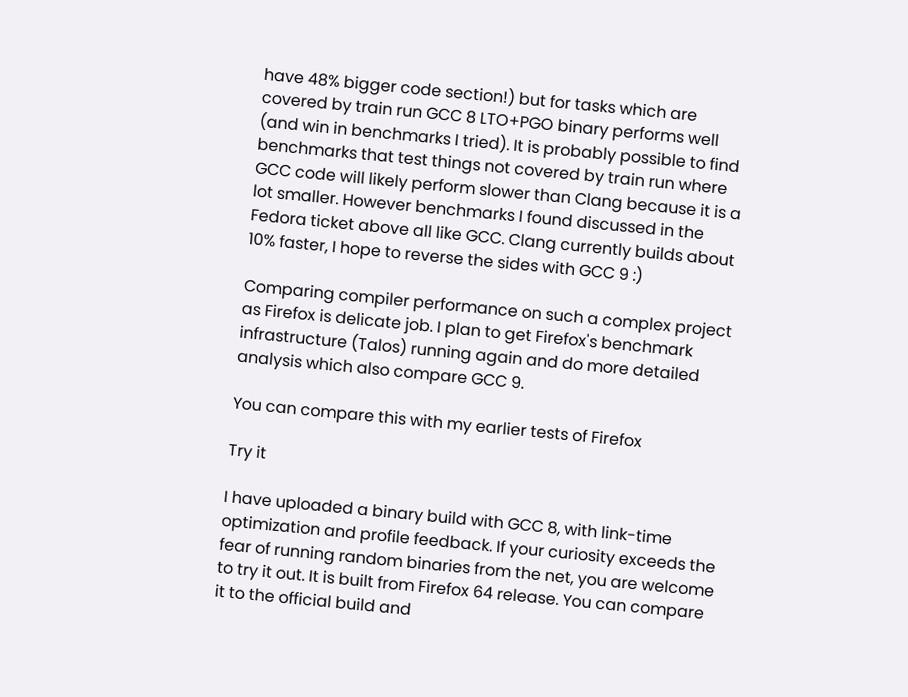have 48% bigger code section!) but for tasks which are covered by train run GCC 8 LTO+PGO binary performs well (and win in benchmarks I tried). It is probably possible to find benchmarks that test things not covered by train run where GCC code will likely perform slower than Clang because it is a lot smaller. However benchmarks I found discussed in the Fedora ticket above all like GCC. Clang currently builds about 10% faster, I hope to reverse the sides with GCC 9 :)

Comparing compiler performance on such a complex project as Firefox is delicate job. I plan to get Firefox's benchmark infrastructure (Talos) running again and do more detailed analysis which also compare GCC 9.

You can compare this with my earlier tests of Firefox

Try it

I have uploaded a binary build with GCC 8, with link-time optimization and profile feedback. If your curiosity exceeds the fear of running random binaries from the net, you are welcome to try it out. It is built from Firefox 64 release. You can compare it to the official build and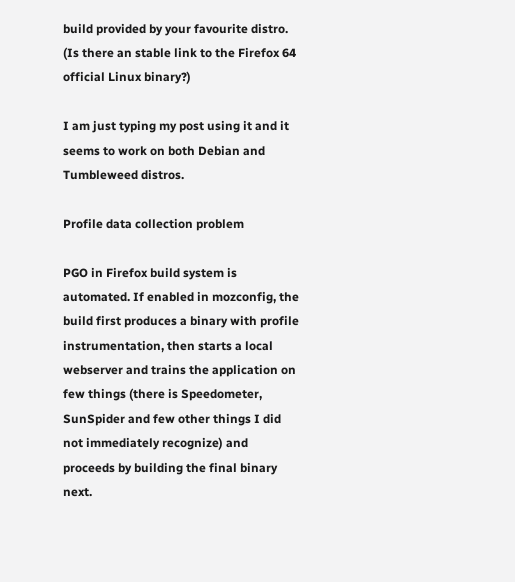build provided by your favourite distro. (Is there an stable link to the Firefox 64 official Linux binary?)

I am just typing my post using it and it seems to work on both Debian and Tumbleweed distros.

Profile data collection problem

PGO in Firefox build system is automated. If enabled in mozconfig, the build first produces a binary with profile instrumentation, then starts a local webserver and trains the application on few things (there is Speedometer, SunSpider and few other things I did not immediately recognize) and proceeds by building the final binary next.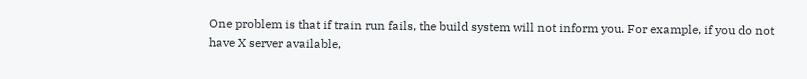One problem is that if train run fails, the build system will not inform you. For example, if you do not have X server available,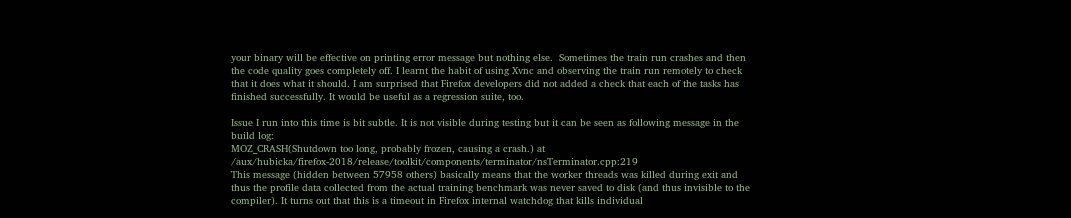your binary will be effective on printing error message but nothing else.  Sometimes the train run crashes and then the code quality goes completely off. I learnt the habit of using Xvnc and observing the train run remotely to check that it does what it should. I am surprised that Firefox developers did not added a check that each of the tasks has finished successfully. It would be useful as a regression suite, too.

Issue I run into this time is bit subtle. It is not visible during testing but it can be seen as following message in the build log:
MOZ_CRASH(Shutdown too long, probably frozen, causing a crash.) at /aux/hubicka/firefox-2018/release/toolkit/components/terminator/nsTerminator.cpp:219
This message (hidden between 57958 others) basically means that the worker threads was killed during exit and thus the profile data collected from the actual training benchmark was never saved to disk (and thus invisible to the compiler). It turns out that this is a timeout in Firefox internal watchdog that kills individual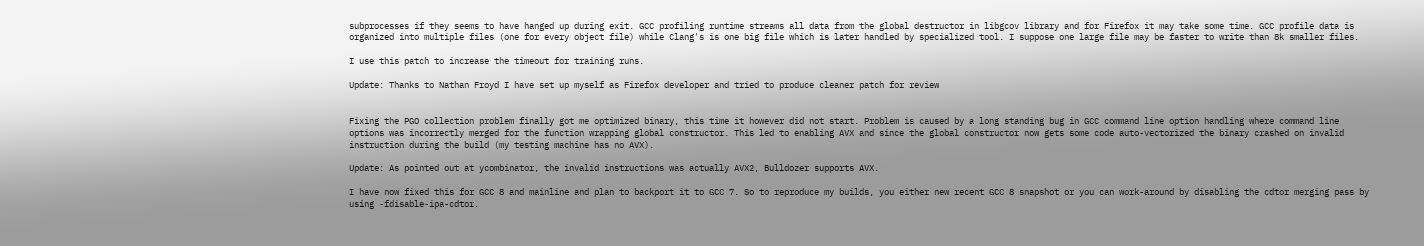subprocesses if they seems to have hanged up during exit. GCC profiling runtime streams all data from the global destructor in libgcov library and for Firefox it may take some time. GCC profile data is organized into multiple files (one for every object file) while Clang's is one big file which is later handled by specialized tool. I suppose one large file may be faster to write than 8k smaller files.

I use this patch to increase the timeout for training runs.

Update: Thanks to Nathan Froyd I have set up myself as Firefox developer and tried to produce cleaner patch for review


Fixing the PGO collection problem finally got me optimized binary, this time it however did not start. Problem is caused by a long standing bug in GCC command line option handling where command line options was incorrectly merged for the function wrapping global constructor. This led to enabling AVX and since the global constructor now gets some code auto-vectorized the binary crashed on invalid instruction during the build (my testing machine has no AVX).

Update: As pointed out at ycombinator, the invalid instructions was actually AVX2, Bulldozer supports AVX.

I have now fixed this for GCC 8 and mainline and plan to backport it to GCC 7. So to reproduce my builds, you either new recent GCC 8 snapshot or you can work-around by disabling the cdtor merging pass by using -fdisable-ipa-cdtor.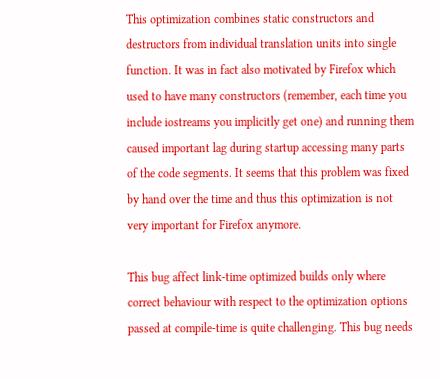This optimization combines static constructors and destructors from individual translation units into single function. It was in fact also motivated by Firefox which used to have many constructors (remember, each time you include iostreams you implicitly get one) and running them caused important lag during startup accessing many parts of the code segments. It seems that this problem was fixed by hand over the time and thus this optimization is not very important for Firefox anymore.

This bug affect link-time optimized builds only where correct behaviour with respect to the optimization options passed at compile-time is quite challenging. This bug needs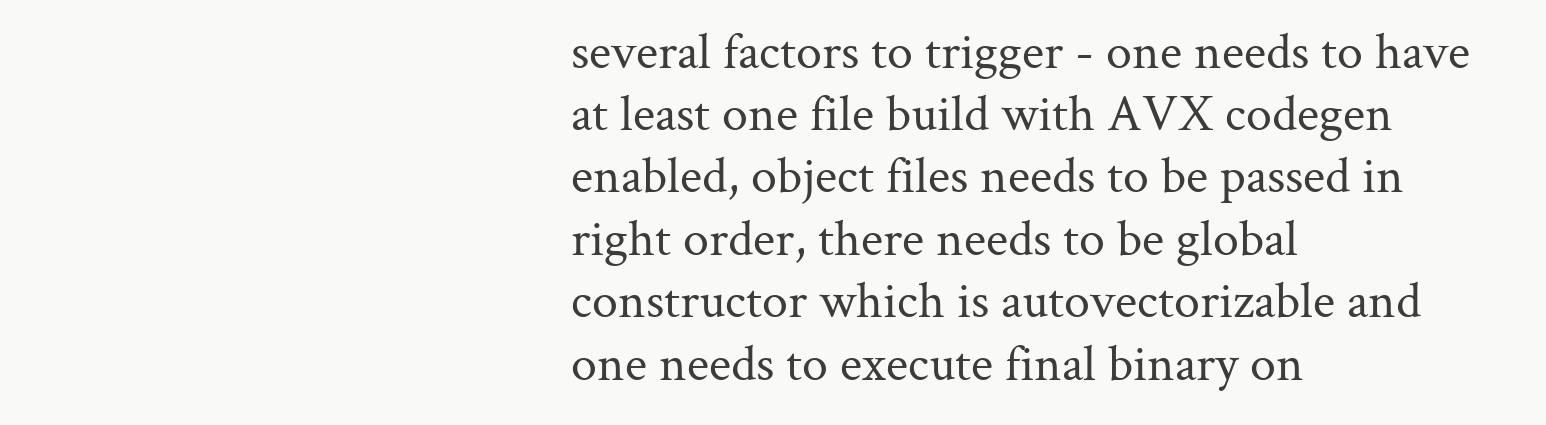several factors to trigger - one needs to have at least one file build with AVX codegen enabled, object files needs to be passed in right order, there needs to be global constructor which is autovectorizable and one needs to execute final binary on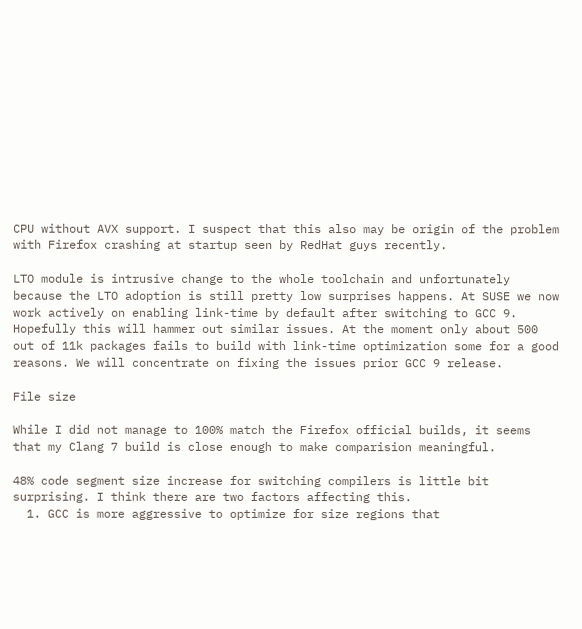CPU without AVX support. I suspect that this also may be origin of the problem with Firefox crashing at startup seen by RedHat guys recently.

LTO module is intrusive change to the whole toolchain and unfortunately because the LTO adoption is still pretty low surprises happens. At SUSE we now work actively on enabling link-time by default after switching to GCC 9. Hopefully this will hammer out similar issues. At the moment only about 500 out of 11k packages fails to build with link-time optimization some for a good reasons. We will concentrate on fixing the issues prior GCC 9 release.

File size

While I did not manage to 100% match the Firefox official builds, it seems that my Clang 7 build is close enough to make comparision meaningful.

48% code segment size increase for switching compilers is little bit surprising. I think there are two factors affecting this.
  1. GCC is more aggressive to optimize for size regions that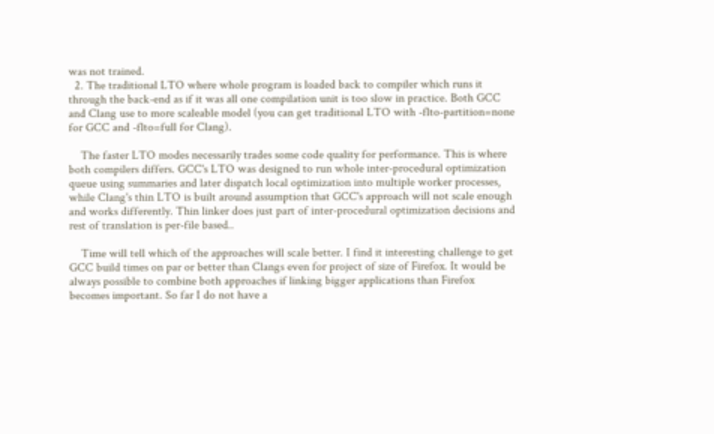was not trained.
  2. The traditional LTO where whole program is loaded back to compiler which runs it through the back-end as if it was all one compilation unit is too slow in practice. Both GCC and Clang use to more scaleable model (you can get traditional LTO with -flto-partition=none for GCC and -flto=full for Clang).

    The faster LTO modes necessarily trades some code quality for performance. This is where both compilers differs. GCC's LTO was designed to run whole inter-procedural optimization queue using summaries and later dispatch local optimization into multiple worker processes, while Clang's thin LTO is built around assumption that GCC's approach will not scale enough and works differently. Thin linker does just part of inter-procedural optimization decisions and rest of translation is per-file based..

    Time will tell which of the approaches will scale better. I find it interesting challenge to get GCC build times on par or better than Clangs even for project of size of Firefox. It would be always possible to combine both approaches if linking bigger applications than Firefox becomes important. So far I do not have a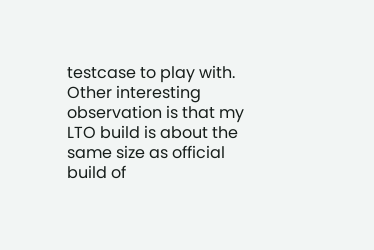testcase to play with.
Other interesting observation is that my LTO build is about the same size as official build of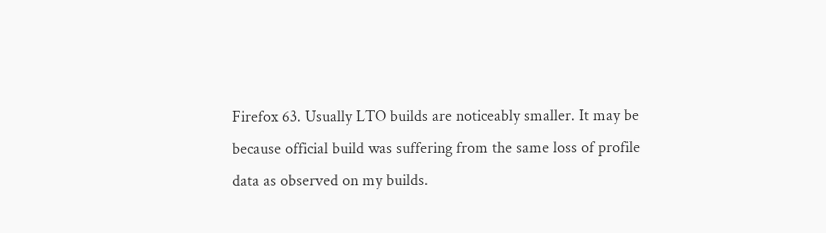Firefox 63. Usually LTO builds are noticeably smaller. It may be because official build was suffering from the same loss of profile data as observed on my builds.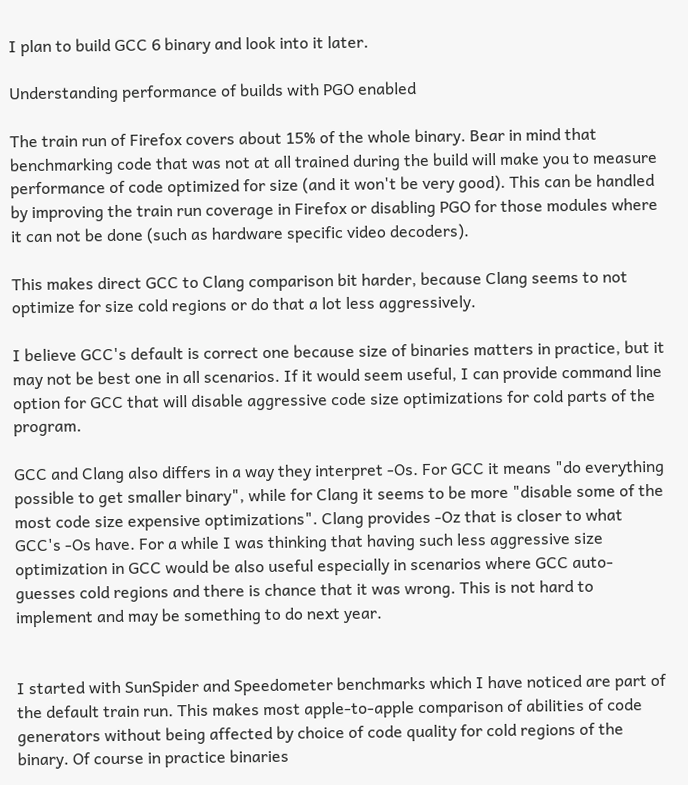I plan to build GCC 6 binary and look into it later.

Understanding performance of builds with PGO enabled

The train run of Firefox covers about 15% of the whole binary. Bear in mind that benchmarking code that was not at all trained during the build will make you to measure performance of code optimized for size (and it won't be very good). This can be handled by improving the train run coverage in Firefox or disabling PGO for those modules where it can not be done (such as hardware specific video decoders).

This makes direct GCC to Clang comparison bit harder, because Clang seems to not optimize for size cold regions or do that a lot less aggressively.

I believe GCC's default is correct one because size of binaries matters in practice, but it may not be best one in all scenarios. If it would seem useful, I can provide command line option for GCC that will disable aggressive code size optimizations for cold parts of the program.

GCC and Clang also differs in a way they interpret -Os. For GCC it means "do everything possible to get smaller binary", while for Clang it seems to be more "disable some of the most code size expensive optimizations". Clang provides -Oz that is closer to what GCC's -Os have. For a while I was thinking that having such less aggressive size optimization in GCC would be also useful especially in scenarios where GCC auto-guesses cold regions and there is chance that it was wrong. This is not hard to implement and may be something to do next year.


I started with SunSpider and Speedometer benchmarks which I have noticed are part of the default train run. This makes most apple-to-apple comparison of abilities of code generators without being affected by choice of code quality for cold regions of the binary. Of course in practice binaries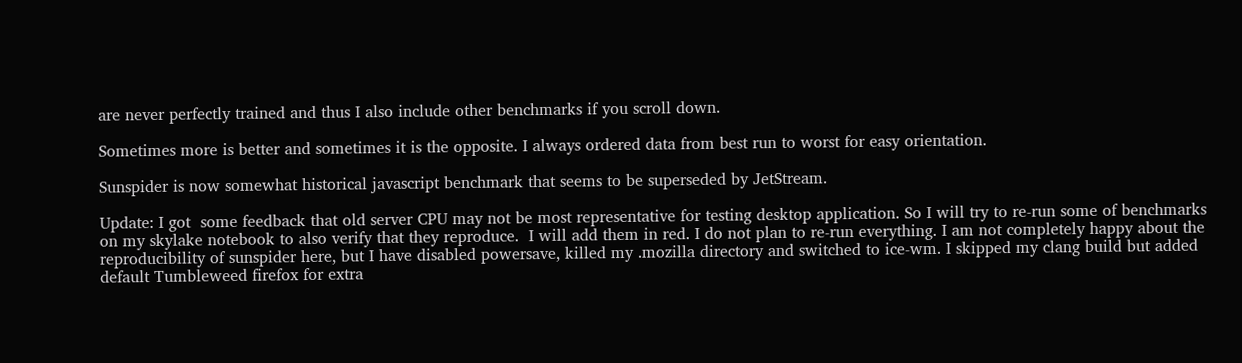are never perfectly trained and thus I also include other benchmarks if you scroll down.

Sometimes more is better and sometimes it is the opposite. I always ordered data from best run to worst for easy orientation.

Sunspider is now somewhat historical javascript benchmark that seems to be superseded by JetStream.

Update: I got  some feedback that old server CPU may not be most representative for testing desktop application. So I will try to re-run some of benchmarks on my skylake notebook to also verify that they reproduce.  I will add them in red. I do not plan to re-run everything. I am not completely happy about the reproducibility of sunspider here, but I have disabled powersave, killed my .mozilla directory and switched to ice-wm. I skipped my clang build but added default Tumbleweed firefox for extra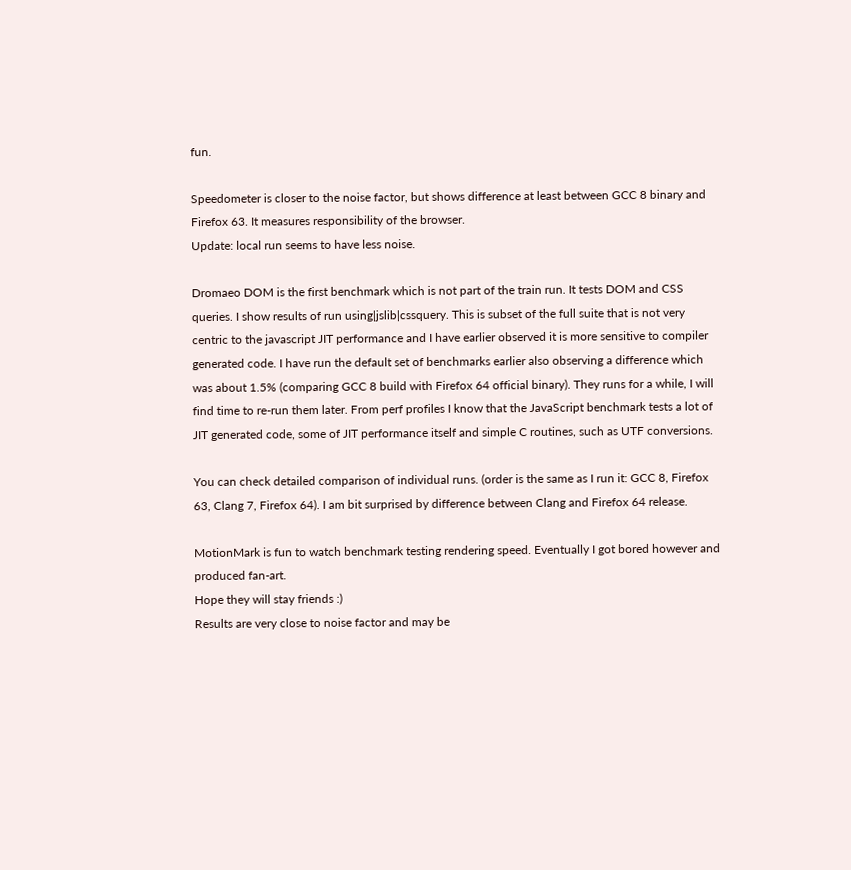fun.

Speedometer is closer to the noise factor, but shows difference at least between GCC 8 binary and Firefox 63. It measures responsibility of the browser.
Update: local run seems to have less noise.

Dromaeo DOM is the first benchmark which is not part of the train run. It tests DOM and CSS queries. I show results of run using|jslib|cssquery. This is subset of the full suite that is not very centric to the javascript JIT performance and I have earlier observed it is more sensitive to compiler generated code. I have run the default set of benchmarks earlier also observing a difference which was about 1.5% (comparing GCC 8 build with Firefox 64 official binary). They runs for a while, I will find time to re-run them later. From perf profiles I know that the JavaScript benchmark tests a lot of JIT generated code, some of JIT performance itself and simple C routines, such as UTF conversions.

You can check detailed comparison of individual runs. (order is the same as I run it: GCC 8, Firefox 63, Clang 7, Firefox 64). I am bit surprised by difference between Clang and Firefox 64 release.

MotionMark is fun to watch benchmark testing rendering speed. Eventually I got bored however and produced fan-art.
Hope they will stay friends :)
Results are very close to noise factor and may be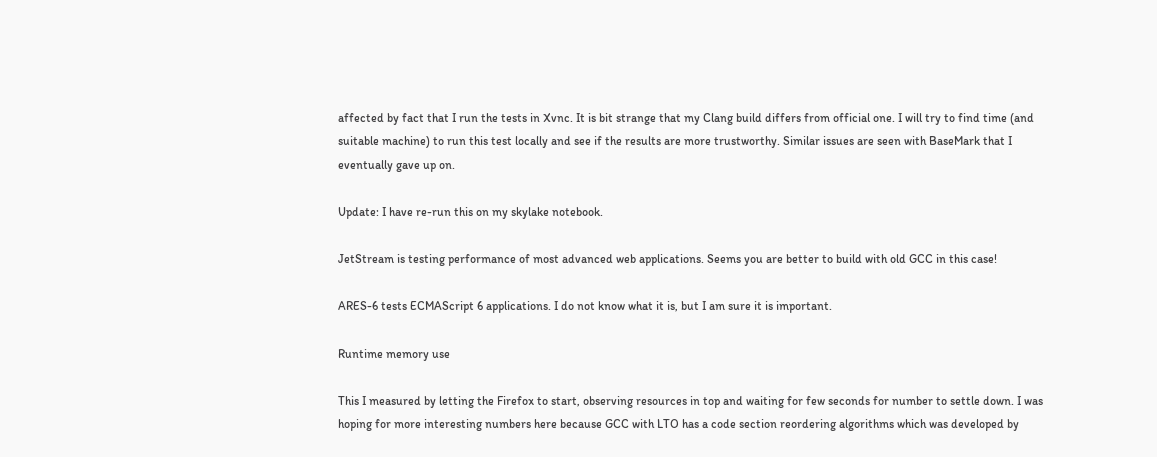affected by fact that I run the tests in Xvnc. It is bit strange that my Clang build differs from official one. I will try to find time (and suitable machine) to run this test locally and see if the results are more trustworthy. Similar issues are seen with BaseMark that I eventually gave up on.

Update: I have re-run this on my skylake notebook.

JetStream is testing performance of most advanced web applications. Seems you are better to build with old GCC in this case!

ARES-6 tests ECMAScript 6 applications. I do not know what it is, but I am sure it is important.

Runtime memory use

This I measured by letting the Firefox to start, observing resources in top and waiting for few seconds for number to settle down. I was hoping for more interesting numbers here because GCC with LTO has a code section reordering algorithms which was developed by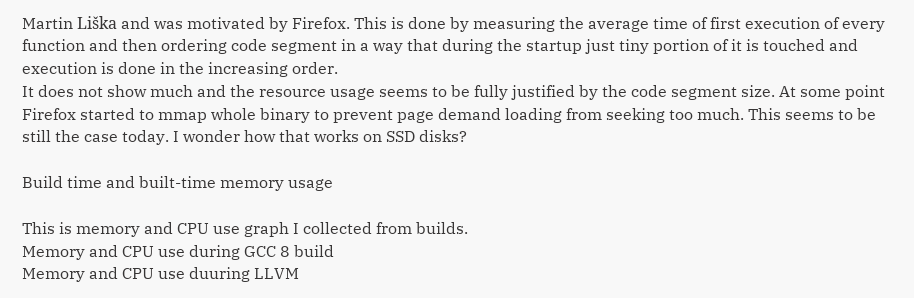Martin Liška and was motivated by Firefox. This is done by measuring the average time of first execution of every function and then ordering code segment in a way that during the startup just tiny portion of it is touched and execution is done in the increasing order.
It does not show much and the resource usage seems to be fully justified by the code segment size. At some point Firefox started to mmap whole binary to prevent page demand loading from seeking too much. This seems to be still the case today. I wonder how that works on SSD disks?

Build time and built-time memory usage

This is memory and CPU use graph I collected from builds.
Memory and CPU use during GCC 8 build
Memory and CPU use duuring LLVM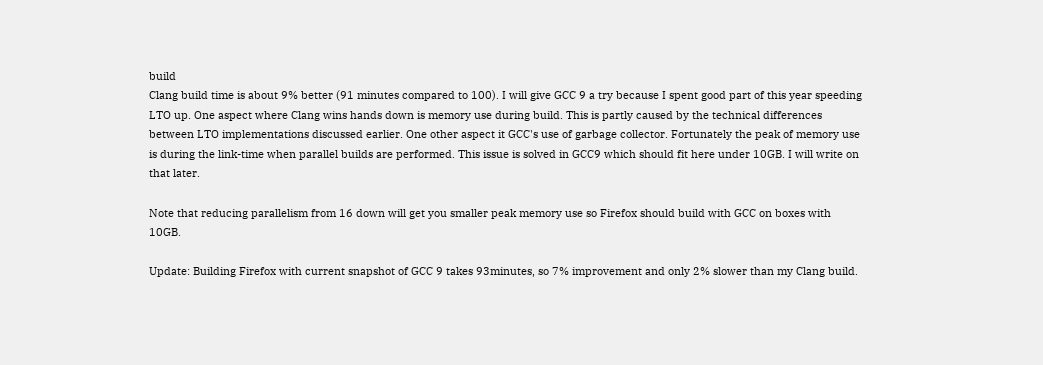build
Clang build time is about 9% better (91 minutes compared to 100). I will give GCC 9 a try because I spent good part of this year speeding LTO up. One aspect where Clang wins hands down is memory use during build. This is partly caused by the technical differences between LTO implementations discussed earlier. One other aspect it GCC's use of garbage collector. Fortunately the peak of memory use is during the link-time when parallel builds are performed. This issue is solved in GCC9 which should fit here under 10GB. I will write on that later.

Note that reducing parallelism from 16 down will get you smaller peak memory use so Firefox should build with GCC on boxes with 10GB.

Update: Building Firefox with current snapshot of GCC 9 takes 93minutes, so 7% improvement and only 2% slower than my Clang build.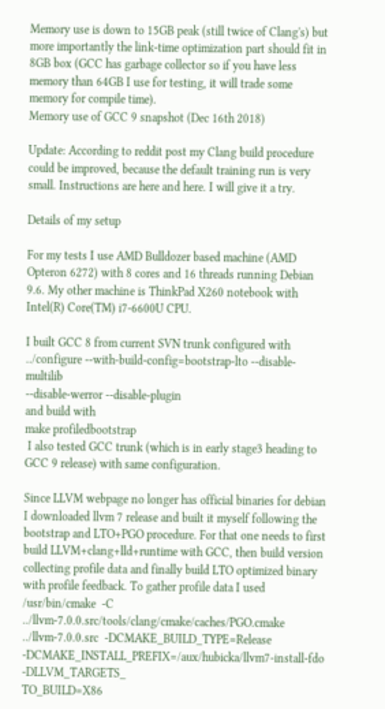Memory use is down to 15GB peak (still twice of Clang's) but more importantly the link-time optimization part should fit in 8GB box (GCC has garbage collector so if you have less memory than 64GB I use for testing, it will trade some memory for compile time).
Memory use of GCC 9 snapshot (Dec 16th 2018)

Update: According to reddit post my Clang build procedure could be improved, because the default training run is very small. Instructions are here and here. I will give it a try.

Details of my setup

For my tests I use AMD Bulldozer based machine (AMD Opteron 6272) with 8 cores and 16 threads running Debian 9.6. My other machine is ThinkPad X260 notebook with Intel(R) Core(TM) i7-6600U CPU.

I built GCC 8 from current SVN trunk configured with
../configure --with-build-config=bootstrap-lto --disable-multilib
--disable-werror --disable-plugin
and build with
make profiledbootstrap
 I also tested GCC trunk (which is in early stage3 heading to GCC 9 release) with same configuration.

Since LLVM webpage no longer has official binaries for debian I downloaded llvm 7 release and built it myself following the bootstrap and LTO+PGO procedure. For that one needs to first build LLVM+clang+lld+runtime with GCC, then build version collecting profile data and finally build LTO optimized binary with profile feedback. To gather profile data I used
/usr/bin/cmake  -C ../llvm-7.0.0.src/tools/clang/cmake/caches/PGO.cmake
../llvm-7.0.0.src  -DCMAKE_BUILD_TYPE=Release
-DCMAKE_INSTALL_PREFIX=/aux/hubicka/llvm7-install-fdo -DLLVM_TARGETS_
TO_BUILD=X86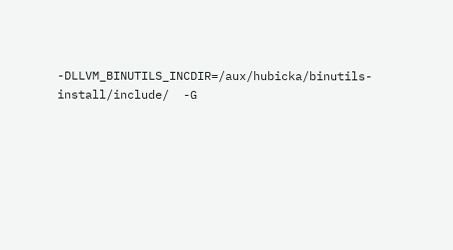-DLLVM_BINUTILS_INCDIR=/aux/hubicka/binutils-install/include/  -G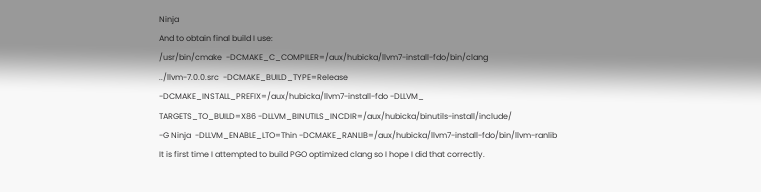Ninja
And to obtain final build I use:
/usr/bin/cmake  -DCMAKE_C_COMPILER=/aux/hubicka/llvm7-install-fdo/bin/clang
../llvm-7.0.0.src  -DCMAKE_BUILD_TYPE=Release
-DCMAKE_INSTALL_PREFIX=/aux/hubicka/llvm7-install-fdo -DLLVM_
TARGETS_TO_BUILD=X86 -DLLVM_BINUTILS_INCDIR=/aux/hubicka/binutils-install/include/
-G Ninja  -DLLVM_ENABLE_LTO=Thin -DCMAKE_RANLIB=/aux/hubicka/llvm7-install-fdo/bin/llvm-ranlib
It is first time I attempted to build PGO optimized clang so I hope I did that correctly.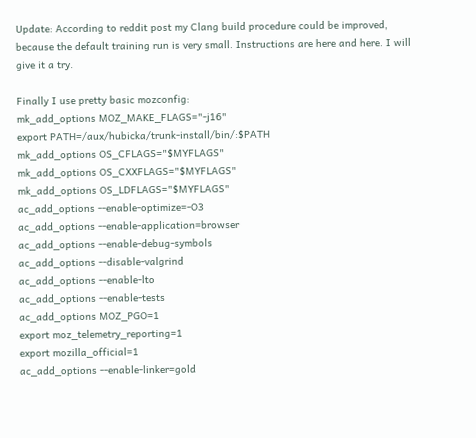Update: According to reddit post my Clang build procedure could be improved, because the default training run is very small. Instructions are here and here. I will give it a try.

Finally I use pretty basic mozconfig:
mk_add_options MOZ_MAKE_FLAGS="-j16"
export PATH=/aux/hubicka/trunk-install/bin/:$PATH
mk_add_options OS_CFLAGS="$MYFLAGS"
mk_add_options OS_CXXFLAGS="$MYFLAGS"
mk_add_options OS_LDFLAGS="$MYFLAGS"
ac_add_options --enable-optimize=-O3
ac_add_options --enable-application=browser
ac_add_options --enable-debug-symbols
ac_add_options --disable-valgrind
ac_add_options --enable-lto
ac_add_options --enable-tests
ac_add_options MOZ_PGO=1
export moz_telemetry_reporting=1
export mozilla_official=1
ac_add_options --enable-linker=gold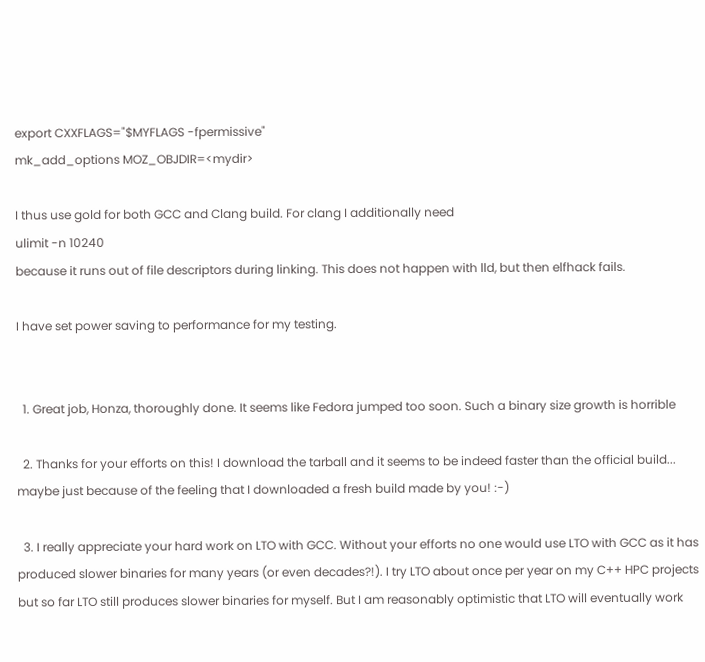export CXXFLAGS="$MYFLAGS -fpermissive"
mk_add_options MOZ_OBJDIR=<mydir>

I thus use gold for both GCC and Clang build. For clang I additionally need
ulimit -n 10240
because it runs out of file descriptors during linking. This does not happen with lld, but then elfhack fails.

I have set power saving to performance for my testing.


  1. Great job, Honza, thoroughly done. It seems like Fedora jumped too soon. Such a binary size growth is horrible

  2. Thanks for your efforts on this! I download the tarball and it seems to be indeed faster than the official build... maybe just because of the feeling that I downloaded a fresh build made by you! :-)

  3. I really appreciate your hard work on LTO with GCC. Without your efforts no one would use LTO with GCC as it has produced slower binaries for many years (or even decades?!). I try LTO about once per year on my C++ HPC projects but so far LTO still produces slower binaries for myself. But I am reasonably optimistic that LTO will eventually work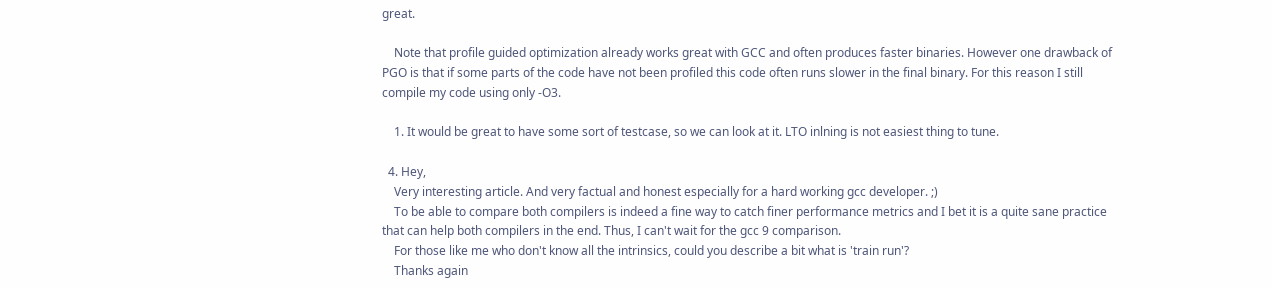great.

    Note that profile guided optimization already works great with GCC and often produces faster binaries. However one drawback of PGO is that if some parts of the code have not been profiled this code often runs slower in the final binary. For this reason I still compile my code using only -O3.

    1. It would be great to have some sort of testcase, so we can look at it. LTO inlning is not easiest thing to tune.

  4. Hey,
    Very interesting article. And very factual and honest especially for a hard working gcc developer. ;)
    To be able to compare both compilers is indeed a fine way to catch finer performance metrics and I bet it is a quite sane practice that can help both compilers in the end. Thus, I can't wait for the gcc 9 comparison.
    For those like me who don't know all the intrinsics, could you describe a bit what is 'train run'?
    Thanks again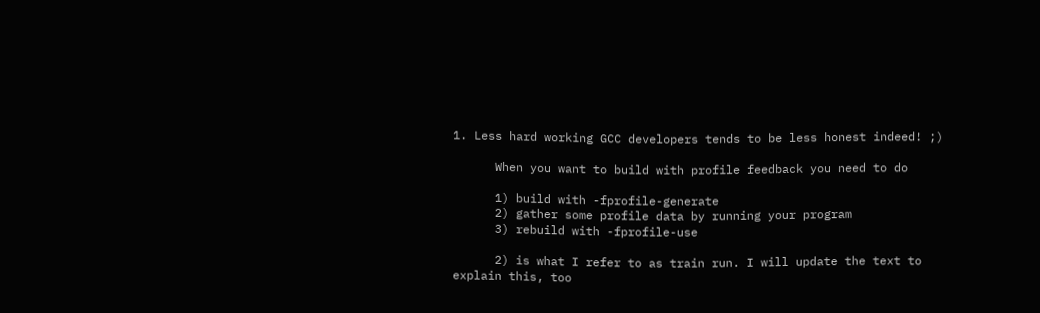1. Less hard working GCC developers tends to be less honest indeed! ;)

      When you want to build with profile feedback you need to do

      1) build with -fprofile-generate
      2) gather some profile data by running your program
      3) rebuild with -fprofile-use

      2) is what I refer to as train run. I will update the text to explain this, too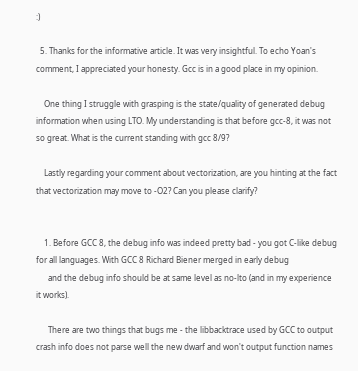:)

  5. Thanks for the informative article. It was very insightful. To echo Yoan's comment, I appreciated your honesty. Gcc is in a good place in my opinion.

    One thing I struggle with grasping is the state/quality of generated debug information when using LTO. My understanding is that before gcc-8, it was not so great. What is the current standing with gcc 8/9?

    Lastly regarding your comment about vectorization, are you hinting at the fact that vectorization may move to -O2? Can you please clarify?


    1. Before GCC 8, the debug info was indeed pretty bad - you got C-like debug for all languages. With GCC 8 Richard Biener merged in early debug
      and the debug info should be at same level as no-lto (and in my experience it works).

      There are two things that bugs me - the libbacktrace used by GCC to output crash info does not parse well the new dwarf and won't output function names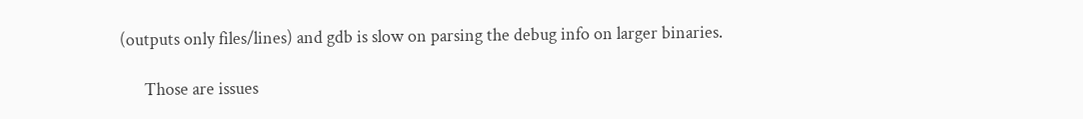(outputs only files/lines) and gdb is slow on parsing the debug info on larger binaries.

      Those are issues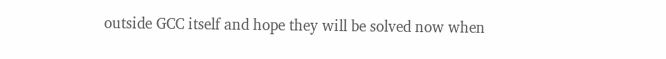outside GCC itself and hope they will be solved now when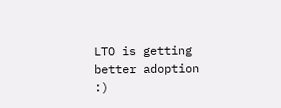LTO is getting better adoption :)